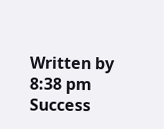Written by 8:38 pm Success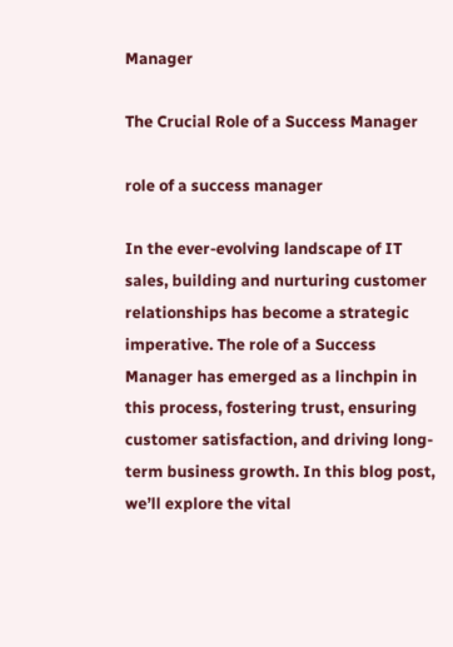Manager

The Crucial Role of a Success Manager

role of a success manager

In the ever-evolving landscape of IT sales, building and nurturing customer relationships has become a strategic imperative. The role of a Success Manager has emerged as a linchpin in this process, fostering trust, ensuring customer satisfaction, and driving long-term business growth. In this blog post, we’ll explore the vital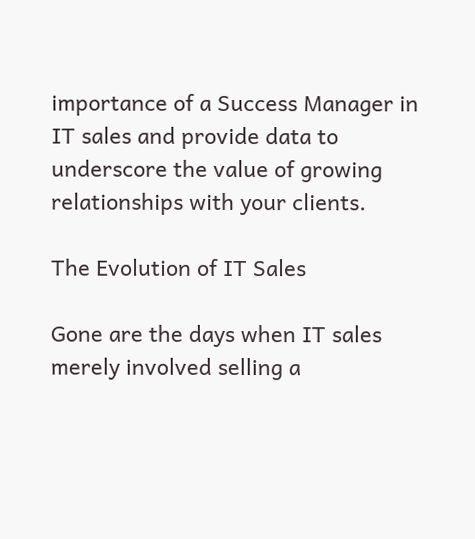importance of a Success Manager in IT sales and provide data to underscore the value of growing relationships with your clients.

The Evolution of IT Sales

Gone are the days when IT sales merely involved selling a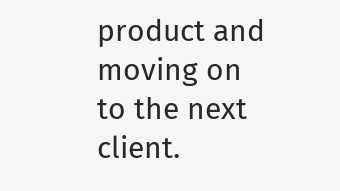product and moving on to the next client.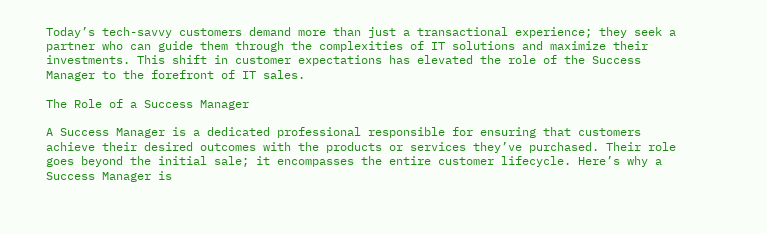Today’s tech-savvy customers demand more than just a transactional experience; they seek a partner who can guide them through the complexities of IT solutions and maximize their investments. This shift in customer expectations has elevated the role of the Success Manager to the forefront of IT sales.

The Role of a Success Manager

A Success Manager is a dedicated professional responsible for ensuring that customers achieve their desired outcomes with the products or services they’ve purchased. Their role goes beyond the initial sale; it encompasses the entire customer lifecycle. Here’s why a Success Manager is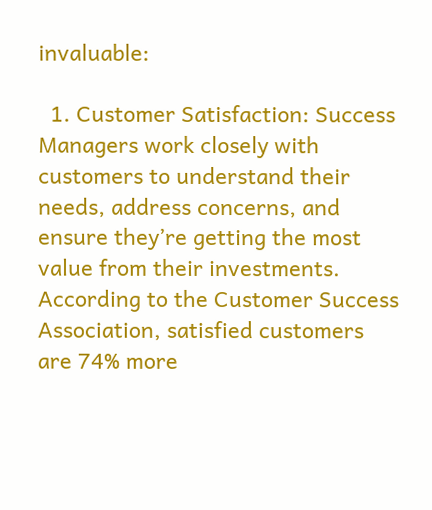invaluable:

  1. Customer Satisfaction: Success Managers work closely with customers to understand their needs, address concerns, and ensure they’re getting the most value from their investments. According to the Customer Success Association, satisfied customers are 74% more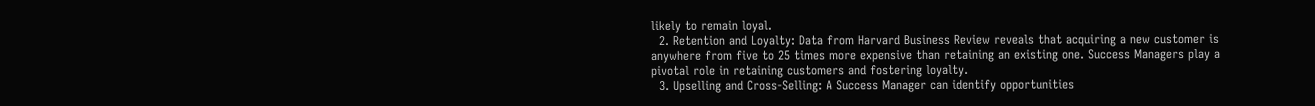likely to remain loyal.
  2. Retention and Loyalty: Data from Harvard Business Review reveals that acquiring a new customer is anywhere from five to 25 times more expensive than retaining an existing one. Success Managers play a pivotal role in retaining customers and fostering loyalty.
  3. Upselling and Cross-Selling: A Success Manager can identify opportunities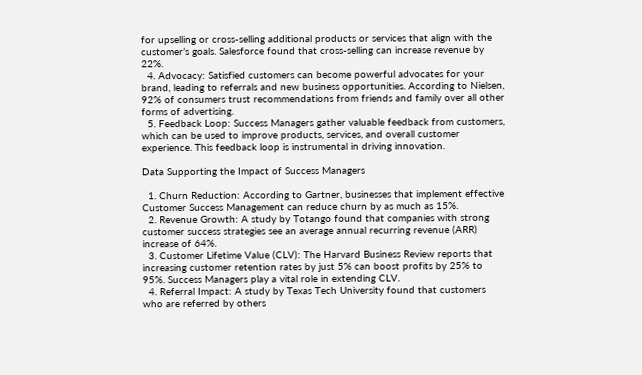for upselling or cross-selling additional products or services that align with the customer’s goals. Salesforce found that cross-selling can increase revenue by 22%.
  4. Advocacy: Satisfied customers can become powerful advocates for your brand, leading to referrals and new business opportunities. According to Nielsen, 92% of consumers trust recommendations from friends and family over all other forms of advertising.
  5. Feedback Loop: Success Managers gather valuable feedback from customers, which can be used to improve products, services, and overall customer experience. This feedback loop is instrumental in driving innovation.

Data Supporting the Impact of Success Managers

  1. Churn Reduction: According to Gartner, businesses that implement effective Customer Success Management can reduce churn by as much as 15%.
  2. Revenue Growth: A study by Totango found that companies with strong customer success strategies see an average annual recurring revenue (ARR) increase of 64%.
  3. Customer Lifetime Value (CLV): The Harvard Business Review reports that increasing customer retention rates by just 5% can boost profits by 25% to 95%. Success Managers play a vital role in extending CLV.
  4. Referral Impact: A study by Texas Tech University found that customers who are referred by others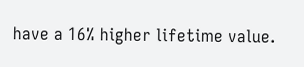have a 16% higher lifetime value.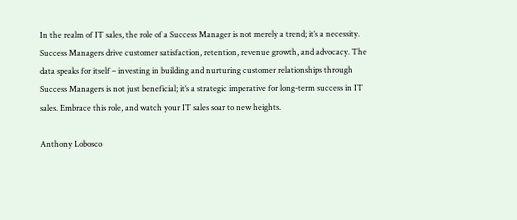In the realm of IT sales, the role of a Success Manager is not merely a trend; it’s a necessity. Success Managers drive customer satisfaction, retention, revenue growth, and advocacy. The data speaks for itself – investing in building and nurturing customer relationships through Success Managers is not just beneficial; it’s a strategic imperative for long-term success in IT sales. Embrace this role, and watch your IT sales soar to new heights.

Anthony Lobosco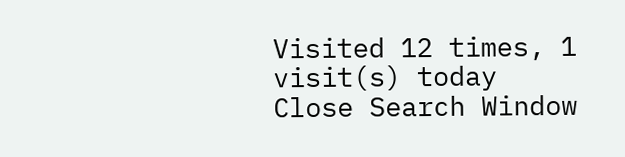Visited 12 times, 1 visit(s) today
Close Search Window